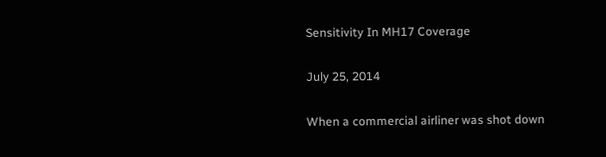Sensitivity In MH17 Coverage

July 25, 2014

When a commercial airliner was shot down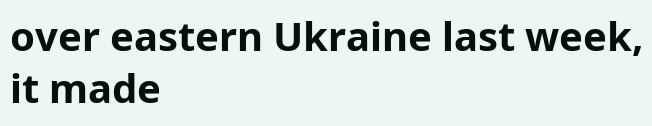over eastern Ukraine last week, it made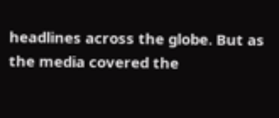headlines across the globe. But as the media covered the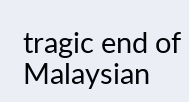tragic end of Malaysian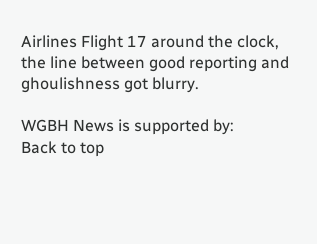Airlines Flight 17 around the clock, the line between good reporting and ghoulishness got blurry.

WGBH News is supported by:
Back to top